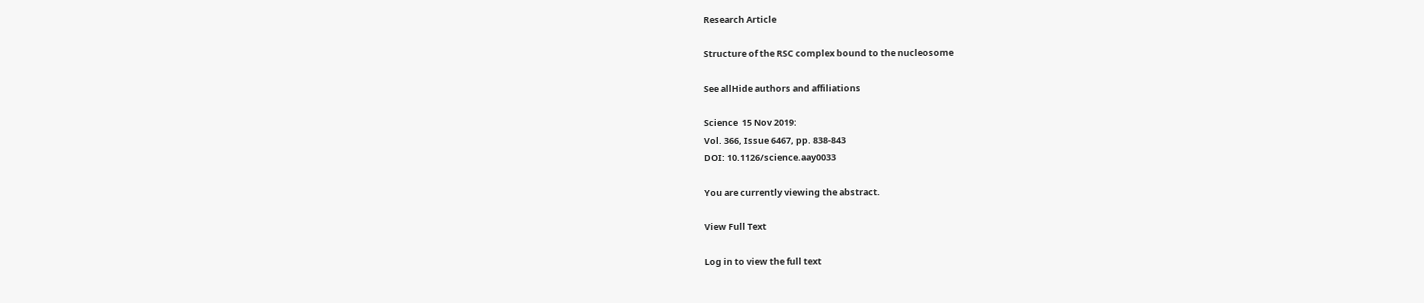Research Article

Structure of the RSC complex bound to the nucleosome

See allHide authors and affiliations

Science  15 Nov 2019:
Vol. 366, Issue 6467, pp. 838-843
DOI: 10.1126/science.aay0033

You are currently viewing the abstract.

View Full Text

Log in to view the full text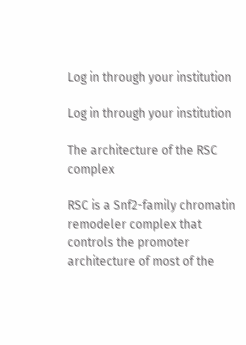Log in through your institution

Log in through your institution

The architecture of the RSC complex

RSC is a Snf2-family chromatin remodeler complex that controls the promoter architecture of most of the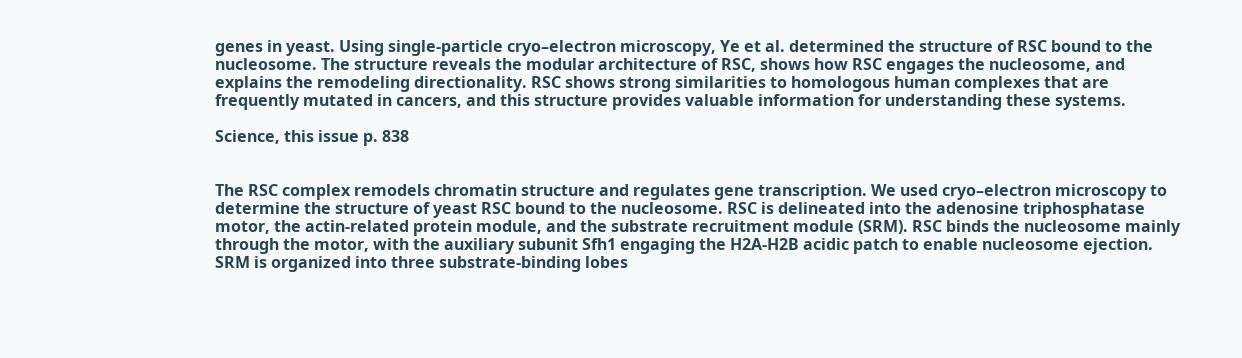genes in yeast. Using single-particle cryo–electron microscopy, Ye et al. determined the structure of RSC bound to the nucleosome. The structure reveals the modular architecture of RSC, shows how RSC engages the nucleosome, and explains the remodeling directionality. RSC shows strong similarities to homologous human complexes that are frequently mutated in cancers, and this structure provides valuable information for understanding these systems.

Science, this issue p. 838


The RSC complex remodels chromatin structure and regulates gene transcription. We used cryo–electron microscopy to determine the structure of yeast RSC bound to the nucleosome. RSC is delineated into the adenosine triphosphatase motor, the actin-related protein module, and the substrate recruitment module (SRM). RSC binds the nucleosome mainly through the motor, with the auxiliary subunit Sfh1 engaging the H2A-H2B acidic patch to enable nucleosome ejection. SRM is organized into three substrate-binding lobes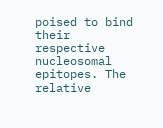poised to bind their respective nucleosomal epitopes. The relative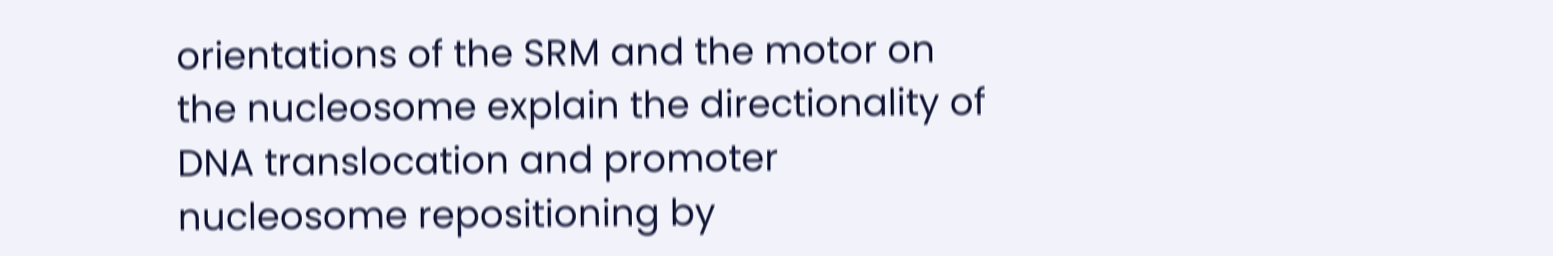orientations of the SRM and the motor on the nucleosome explain the directionality of DNA translocation and promoter nucleosome repositioning by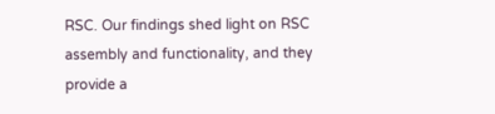RSC. Our findings shed light on RSC assembly and functionality, and they provide a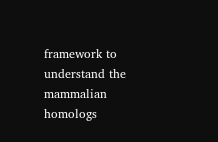framework to understand the mammalian homologs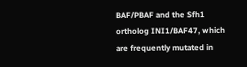BAF/PBAF and the Sfh1 ortholog INI1/BAF47, which are frequently mutated in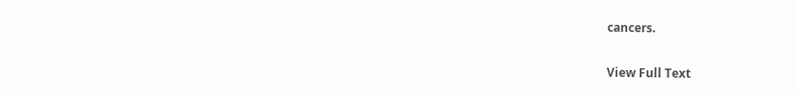cancers.

View Full Text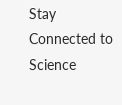Stay Connected to Science